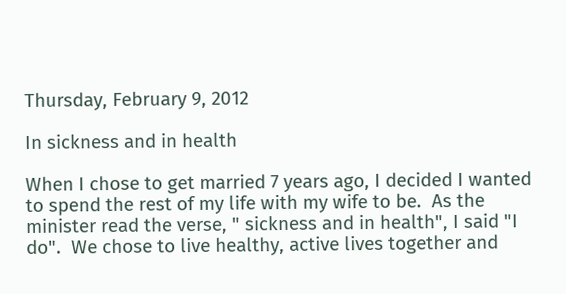Thursday, February 9, 2012

In sickness and in health

When I chose to get married 7 years ago, I decided I wanted to spend the rest of my life with my wife to be.  As the minister read the verse, " sickness and in health", I said "I do".  We chose to live healthy, active lives together and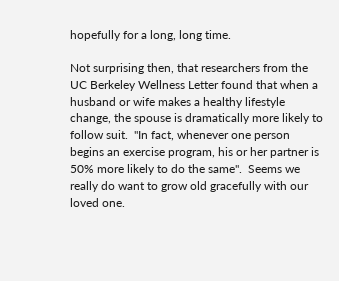hopefully for a long, long time.

Not surprising then, that researchers from the UC Berkeley Wellness Letter found that when a husband or wife makes a healthy lifestyle change, the spouse is dramatically more likely to follow suit.  "In fact, whenever one person begins an exercise program, his or her partner is 50% more likely to do the same".  Seems we really do want to grow old gracefully with our loved one.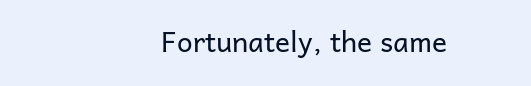Fortunately, the same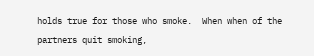holds true for those who smoke.  When when of the partners quit smoking,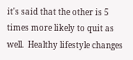it's said that the other is 5 times more likely to quit as well.  Healthy lifestyle changes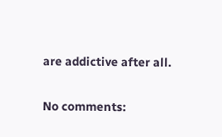are addictive after all.

No comments: